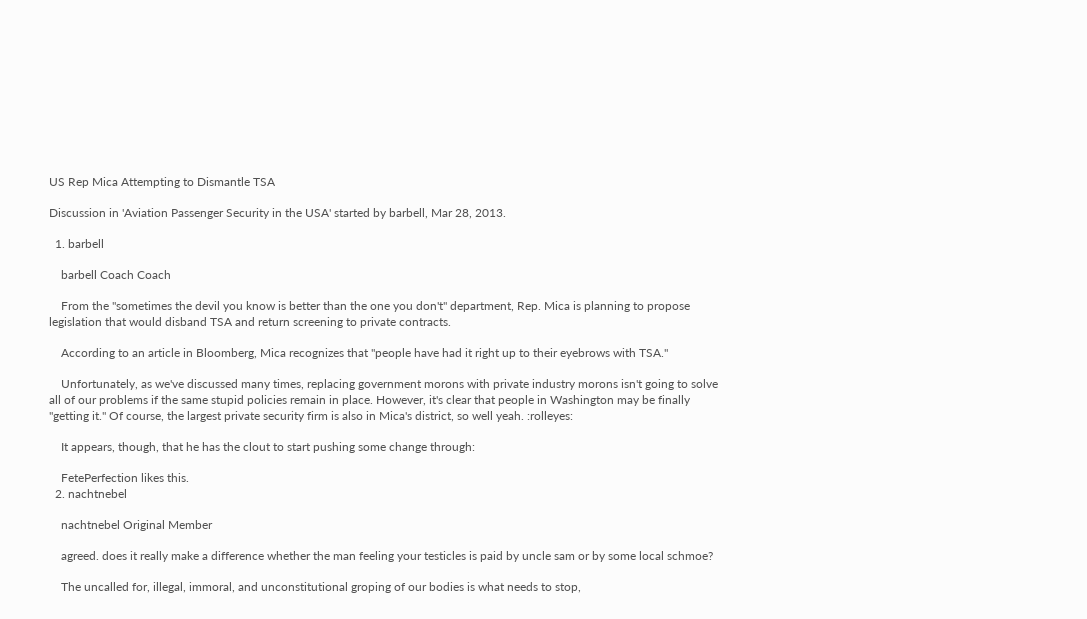US Rep Mica Attempting to Dismantle TSA

Discussion in 'Aviation Passenger Security in the USA' started by barbell, Mar 28, 2013.

  1. barbell

    barbell Coach Coach

    From the "sometimes the devil you know is better than the one you don't" department, Rep. Mica is planning to propose legislation that would disband TSA and return screening to private contracts.

    According to an article in Bloomberg, Mica recognizes that "people have had it right up to their eyebrows with TSA."

    Unfortunately, as we've discussed many times, replacing government morons with private industry morons isn't going to solve all of our problems if the same stupid policies remain in place. However, it's clear that people in Washington may be finally "getting it." Of course, the largest private security firm is also in Mica's district, so well yeah. :rolleyes:

    It appears, though, that he has the clout to start pushing some change through:

    FetePerfection likes this.
  2. nachtnebel

    nachtnebel Original Member

    agreed. does it really make a difference whether the man feeling your testicles is paid by uncle sam or by some local schmoe?

    The uncalled for, illegal, immoral, and unconstitutional groping of our bodies is what needs to stop,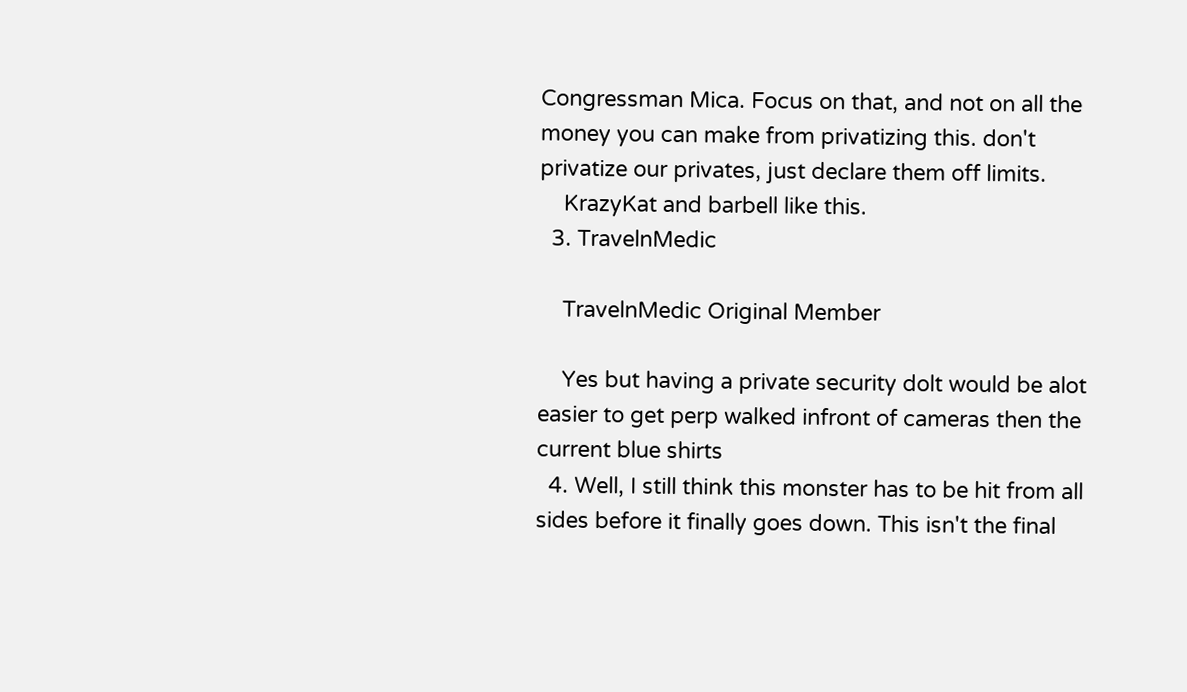Congressman Mica. Focus on that, and not on all the money you can make from privatizing this. don't privatize our privates, just declare them off limits.
    KrazyKat and barbell like this.
  3. TravelnMedic

    TravelnMedic Original Member

    Yes but having a private security dolt would be alot easier to get perp walked infront of cameras then the current blue shirts
  4. Well, I still think this monster has to be hit from all sides before it finally goes down. This isn't the final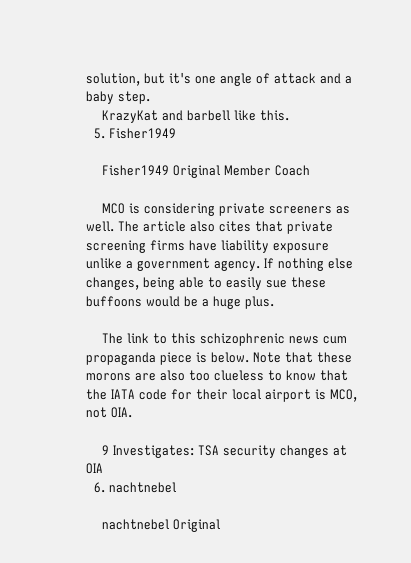solution, but it's one angle of attack and a baby step.
    KrazyKat and barbell like this.
  5. Fisher1949

    Fisher1949 Original Member Coach

    MCO is considering private screeners as well. The article also cites that private screening firms have liability exposure unlike a government agency. If nothing else changes, being able to easily sue these buffoons would be a huge plus.

    The link to this schizophrenic news cum propaganda piece is below. Note that these morons are also too clueless to know that the IATA code for their local airport is MCO, not OIA.

    9 Investigates: TSA security changes at OIA
  6. nachtnebel

    nachtnebel Original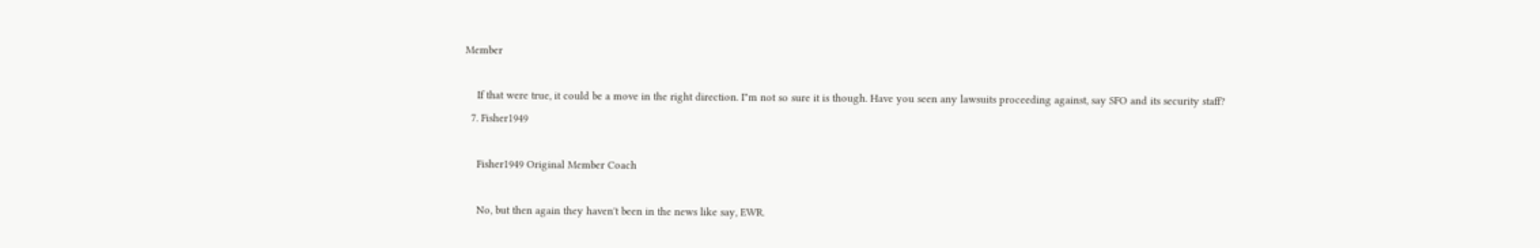Member

    If that were true, it could be a move in the right direction. I"m not so sure it is though. Have you seen any lawsuits proceeding against, say SFO and its security staff?
  7. Fisher1949

    Fisher1949 Original Member Coach

    No, but then again they haven't been in the news like say, EWR.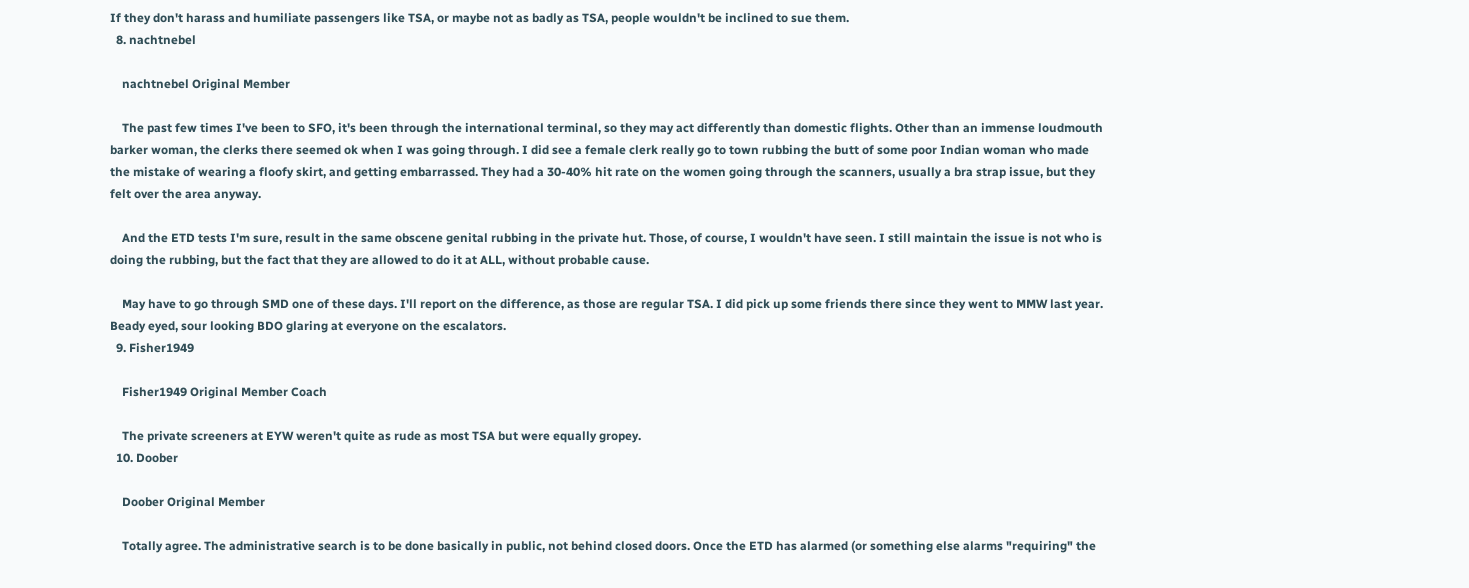If they don't harass and humiliate passengers like TSA, or maybe not as badly as TSA, people wouldn't be inclined to sue them.
  8. nachtnebel

    nachtnebel Original Member

    The past few times I've been to SFO, it's been through the international terminal, so they may act differently than domestic flights. Other than an immense loudmouth barker woman, the clerks there seemed ok when I was going through. I did see a female clerk really go to town rubbing the butt of some poor Indian woman who made the mistake of wearing a floofy skirt, and getting embarrassed. They had a 30-40% hit rate on the women going through the scanners, usually a bra strap issue, but they felt over the area anyway.

    And the ETD tests I'm sure, result in the same obscene genital rubbing in the private hut. Those, of course, I wouldn't have seen. I still maintain the issue is not who is doing the rubbing, but the fact that they are allowed to do it at ALL, without probable cause.

    May have to go through SMD one of these days. I'll report on the difference, as those are regular TSA. I did pick up some friends there since they went to MMW last year. Beady eyed, sour looking BDO glaring at everyone on the escalators.
  9. Fisher1949

    Fisher1949 Original Member Coach

    The private screeners at EYW weren't quite as rude as most TSA but were equally gropey.
  10. Doober

    Doober Original Member

    Totally agree. The administrative search is to be done basically in public, not behind closed doors. Once the ETD has alarmed (or something else alarms "requiring" the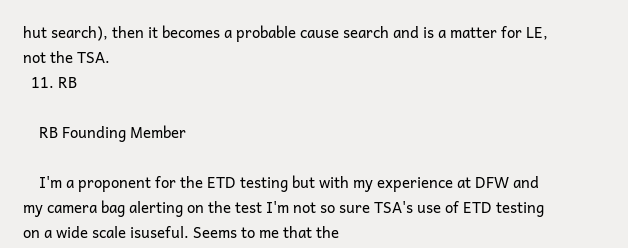hut search), then it becomes a probable cause search and is a matter for LE, not the TSA.
  11. RB

    RB Founding Member

    I'm a proponent for the ETD testing but with my experience at DFW and my camera bag alerting on the test I'm not so sure TSA's use of ETD testing on a wide scale isuseful. Seems to me that the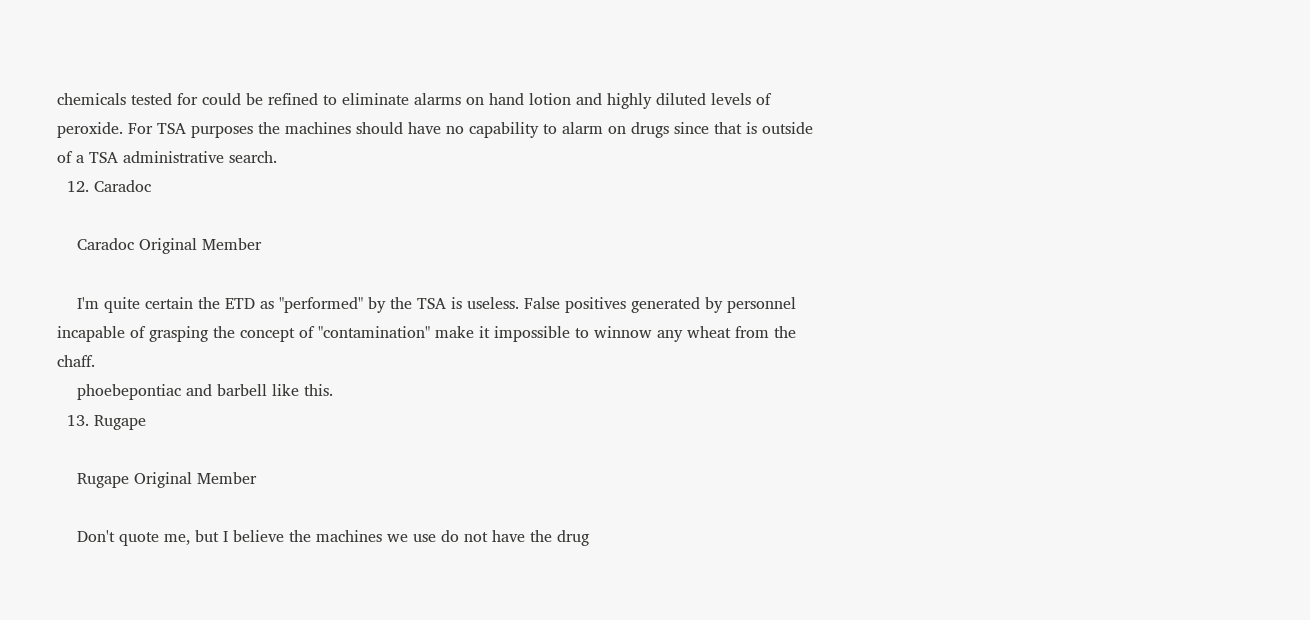chemicals tested for could be refined to eliminate alarms on hand lotion and highly diluted levels of peroxide. For TSA purposes the machines should have no capability to alarm on drugs since that is outside of a TSA administrative search.
  12. Caradoc

    Caradoc Original Member

    I'm quite certain the ETD as "performed" by the TSA is useless. False positives generated by personnel incapable of grasping the concept of "contamination" make it impossible to winnow any wheat from the chaff.
    phoebepontiac and barbell like this.
  13. Rugape

    Rugape Original Member

    Don't quote me, but I believe the machines we use do not have the drug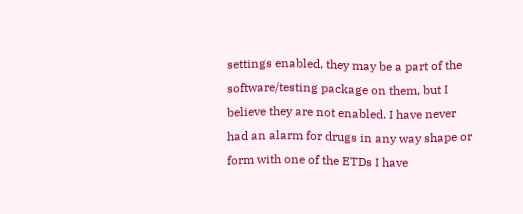settings enabled, they may be a part of the software/testing package on them, but I believe they are not enabled. I have never had an alarm for drugs in any way shape or form with one of the ETDs I have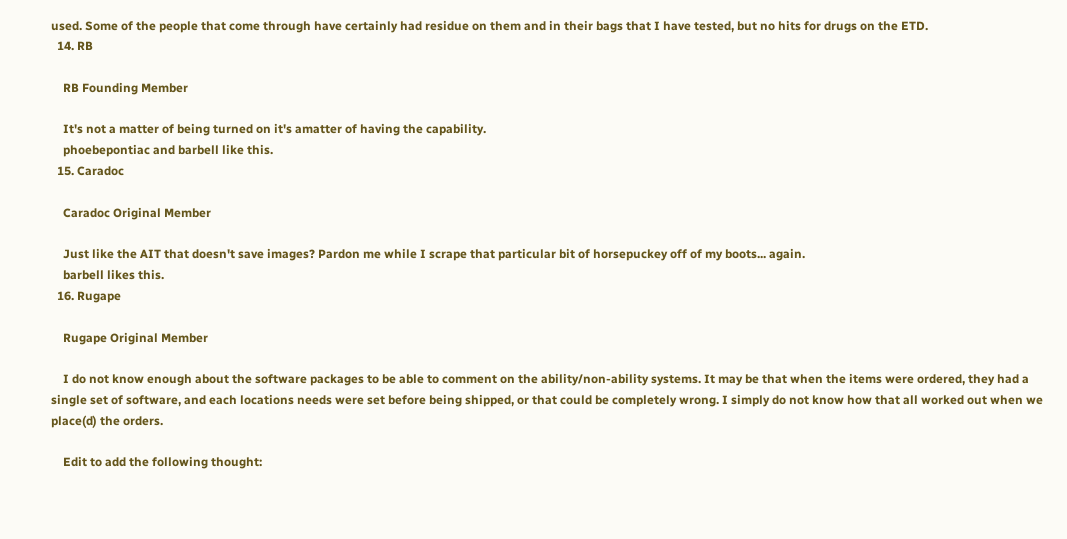used. Some of the people that come through have certainly had residue on them and in their bags that I have tested, but no hits for drugs on the ETD.
  14. RB

    RB Founding Member

    It's not a matter of being turned on it's amatter of having the capability.
    phoebepontiac and barbell like this.
  15. Caradoc

    Caradoc Original Member

    Just like the AIT that doesn't save images? Pardon me while I scrape that particular bit of horsepuckey off of my boots... again.
    barbell likes this.
  16. Rugape

    Rugape Original Member

    I do not know enough about the software packages to be able to comment on the ability/non-ability systems. It may be that when the items were ordered, they had a single set of software, and each locations needs were set before being shipped, or that could be completely wrong. I simply do not know how that all worked out when we place(d) the orders.

    Edit to add the following thought: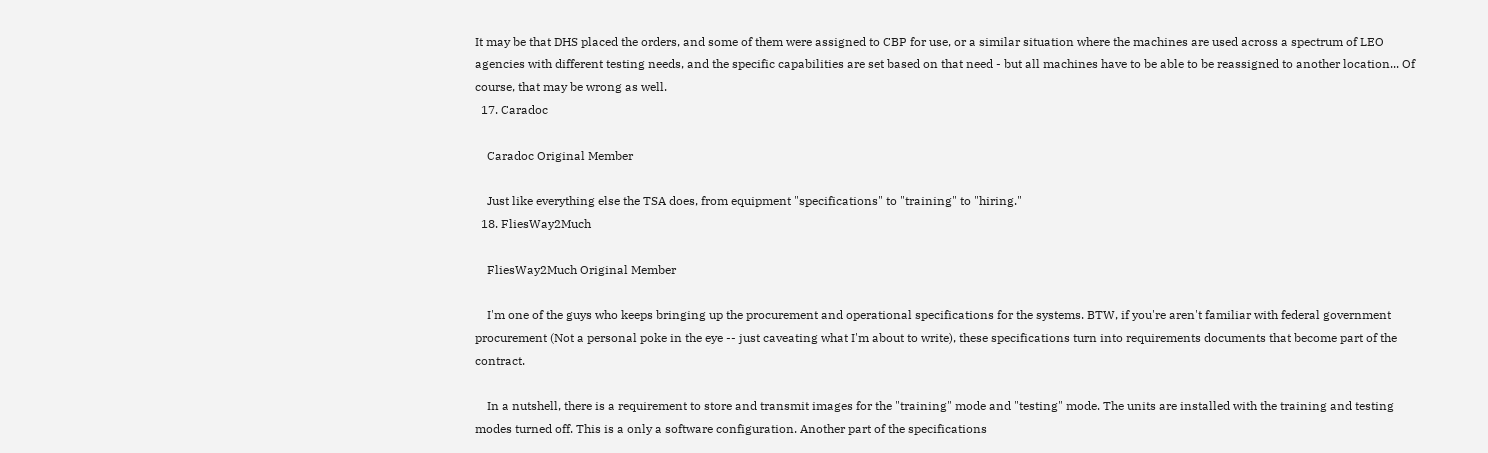It may be that DHS placed the orders, and some of them were assigned to CBP for use, or a similar situation where the machines are used across a spectrum of LEO agencies with different testing needs, and the specific capabilities are set based on that need - but all machines have to be able to be reassigned to another location... Of course, that may be wrong as well.
  17. Caradoc

    Caradoc Original Member

    Just like everything else the TSA does, from equipment "specifications" to "training" to "hiring."
  18. FliesWay2Much

    FliesWay2Much Original Member

    I'm one of the guys who keeps bringing up the procurement and operational specifications for the systems. BTW, if you're aren't familiar with federal government procurement (Not a personal poke in the eye -- just caveating what I'm about to write), these specifications turn into requirements documents that become part of the contract.

    In a nutshell, there is a requirement to store and transmit images for the "training" mode and "testing" mode. The units are installed with the training and testing modes turned off. This is a only a software configuration. Another part of the specifications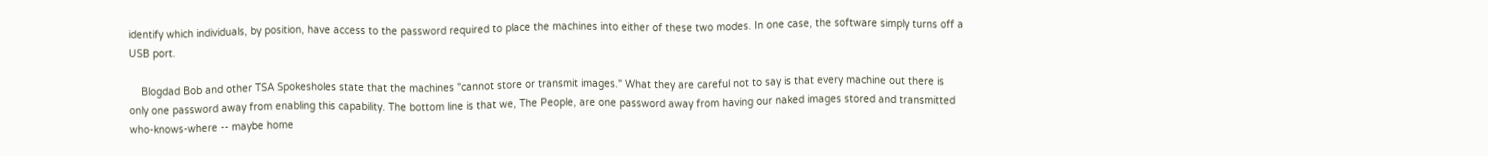identify which individuals, by position, have access to the password required to place the machines into either of these two modes. In one case, the software simply turns off a USB port.

    Blogdad Bob and other TSA Spokesholes state that the machines "cannot store or transmit images." What they are careful not to say is that every machine out there is only one password away from enabling this capability. The bottom line is that we, The People, are one password away from having our naked images stored and transmitted who-knows-where -- maybe home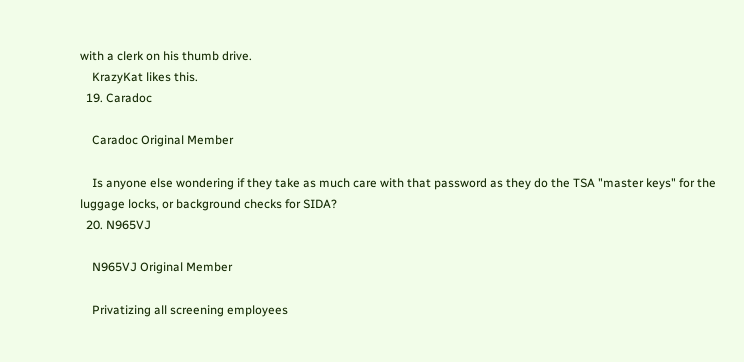with a clerk on his thumb drive.
    KrazyKat likes this.
  19. Caradoc

    Caradoc Original Member

    Is anyone else wondering if they take as much care with that password as they do the TSA "master keys" for the luggage locks, or background checks for SIDA?
  20. N965VJ

    N965VJ Original Member

    Privatizing all screening employees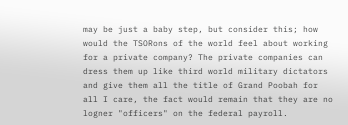may be just a baby step, but consider this; how would the TSORons of the world feel about working for a private company? The private companies can dress them up like third world military dictators and give them all the title of Grand Poobah for all I care, the fact would remain that they are no logner "officers" on the federal payroll.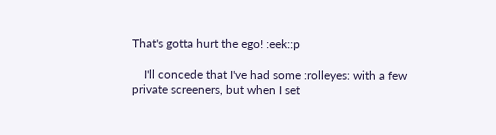That's gotta hurt the ego! :eek::p

    I'll concede that I've had some :rolleyes: with a few private screeners, but when I set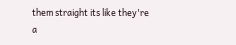them straight its like they're a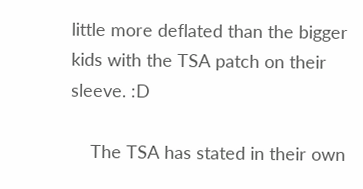little more deflated than the bigger kids with the TSA patch on their sleeve. :D

    The TSA has stated in their own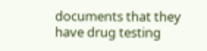documents that they have drug testing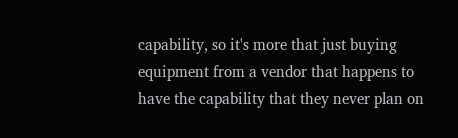capability, so it's more that just buying equipment from a vendor that happens to have the capability that they never plan on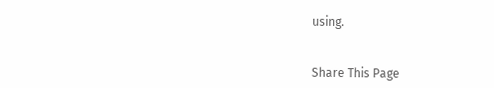using.


Share This Page